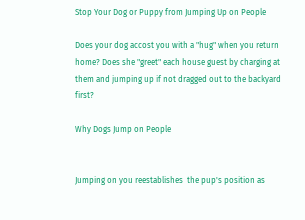Stop Your Dog or Puppy from Jumping Up on People

Does your dog accost you with a "hug" when you return home? Does she "greet" each house guest by charging at them and jumping up if not dragged out to the backyard first?

Why Dogs Jump on People


Jumping on you reestablishes  the pup's position as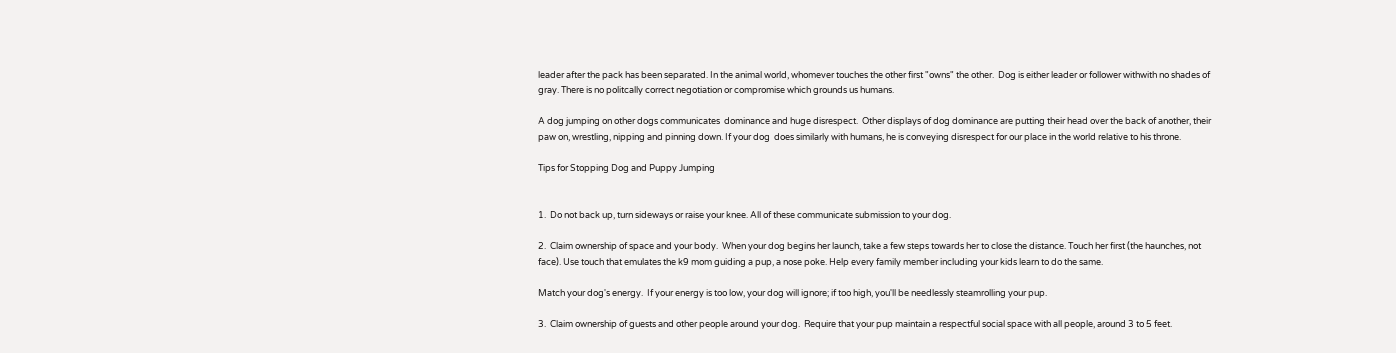leader after the pack has been separated. In the animal world, whomever touches the other first "owns" the other.  Dog is either leader or follower withwith no shades of gray. There is no politcally correct negotiation or compromise which grounds us humans.

A dog jumping on other dogs communicates  dominance and huge disrespect.  Other displays of dog dominance are putting their head over the back of another, their paw on, wrestling, nipping and pinning down. If your dog  does similarly with humans, he is conveying disrespect for our place in the world relative to his throne.

Tips for Stopping Dog and Puppy Jumping


1.  Do not back up, turn sideways or raise your knee. All of these communicate submission to your dog.

2.  Claim ownership of space and your body.  When your dog begins her launch, take a few steps towards her to close the distance. Touch her first (the haunches, not face). Use touch that emulates the k9 mom guiding a pup, a nose poke. Help every family member including your kids learn to do the same.

Match your dog's energy.  If your energy is too low, your dog will ignore; if too high, you'll be needlessly steamrolling your pup.

3.  Claim ownership of guests and other people around your dog.  Require that your pup maintain a respectful social space with all people, around 3 to 5 feet.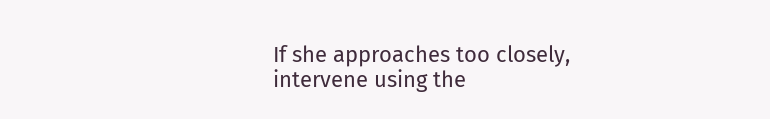If she approaches too closely, intervene using the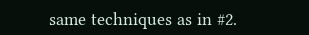same techniques as in #2.